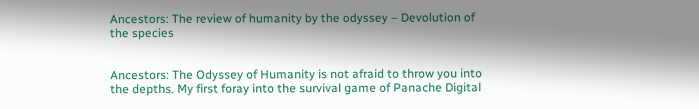Ancestors: The review of humanity by the odyssey – Devolution of the species


Ancestors: The Odyssey of Humanity is not afraid to throw you into the depths. My first foray into the survival game of Panache Digital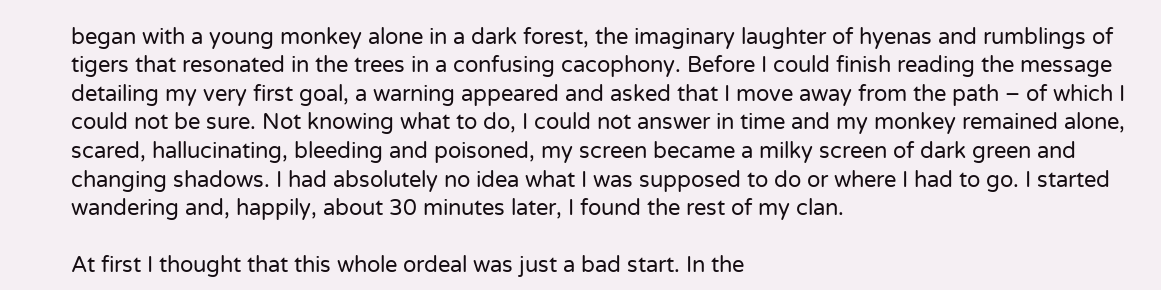began with a young monkey alone in a dark forest, the imaginary laughter of hyenas and rumblings of tigers that resonated in the trees in a confusing cacophony. Before I could finish reading the message detailing my very first goal, a warning appeared and asked that I move away from the path – of which I could not be sure. Not knowing what to do, I could not answer in time and my monkey remained alone, scared, hallucinating, bleeding and poisoned, my screen became a milky screen of dark green and changing shadows. I had absolutely no idea what I was supposed to do or where I had to go. I started wandering and, happily, about 30 minutes later, I found the rest of my clan.

At first I thought that this whole ordeal was just a bad start. In the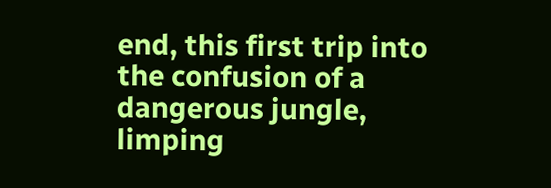end, this first trip into the confusion of a dangerous jungle, limping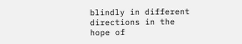blindly in different directions in the hope of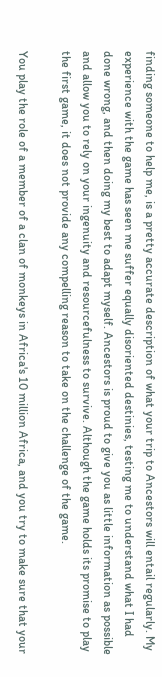finding someone to help me, is a pretty accurate description of what your trip to Ancestors will entail regularly. My experience with the game has seen me suffer equally disoriented destinies, testing me to understand what I had done wrong, and then doing my best to adapt myself. Ancestors is proud to give you as little information as possible and allow you to rely on your ingenuity and resourcefulness to survive. Although the game holds its promise to play the first game, it does not provide any compelling reason to take on the challenge of the game.

You play the role of a member of a clan of monkeys in Africa's 10 million Africa, and you try to make sure that your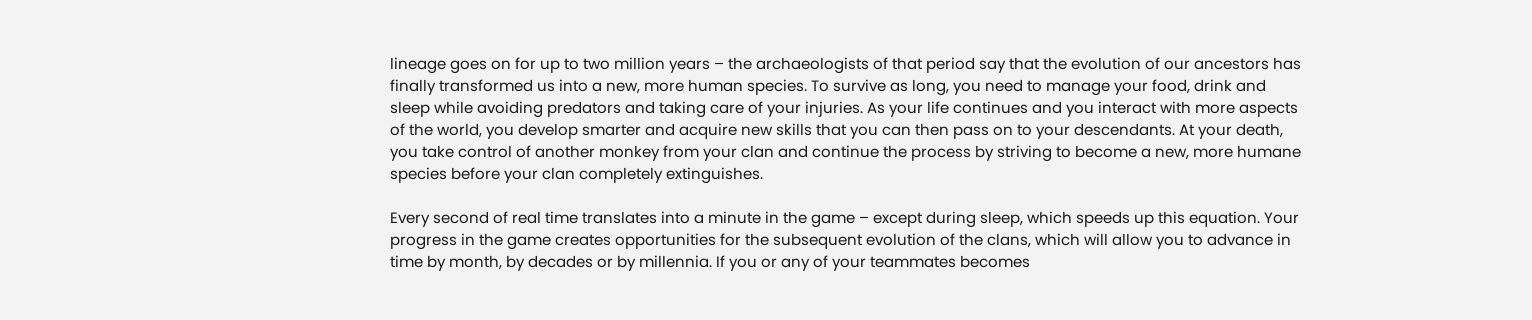lineage goes on for up to two million years – the archaeologists of that period say that the evolution of our ancestors has finally transformed us into a new, more human species. To survive as long, you need to manage your food, drink and sleep while avoiding predators and taking care of your injuries. As your life continues and you interact with more aspects of the world, you develop smarter and acquire new skills that you can then pass on to your descendants. At your death, you take control of another monkey from your clan and continue the process by striving to become a new, more humane species before your clan completely extinguishes.

Every second of real time translates into a minute in the game – except during sleep, which speeds up this equation. Your progress in the game creates opportunities for the subsequent evolution of the clans, which will allow you to advance in time by month, by decades or by millennia. If you or any of your teammates becomes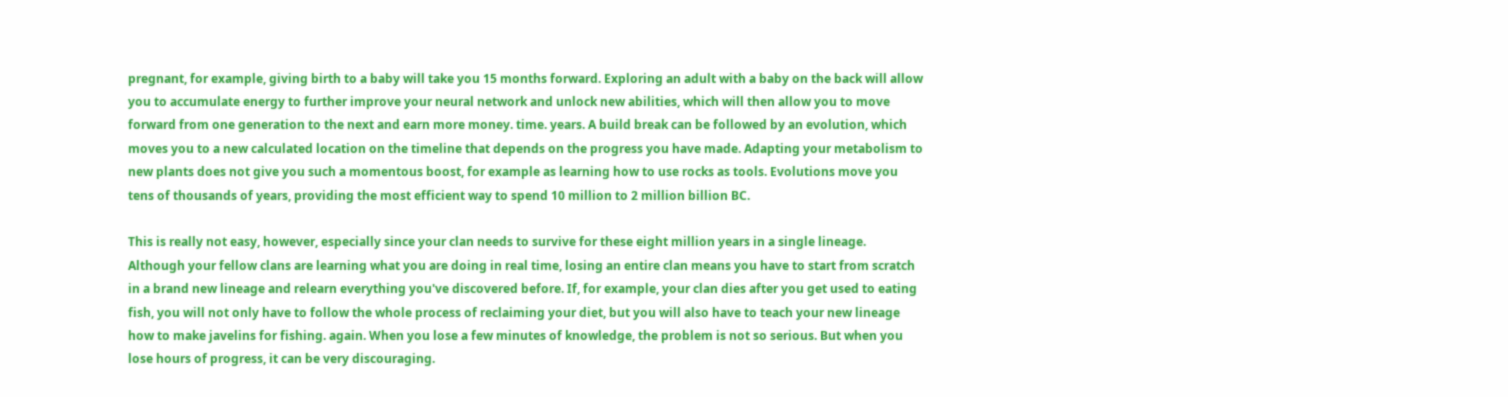pregnant, for example, giving birth to a baby will take you 15 months forward. Exploring an adult with a baby on the back will allow you to accumulate energy to further improve your neural network and unlock new abilities, which will then allow you to move forward from one generation to the next and earn more money. time. years. A build break can be followed by an evolution, which moves you to a new calculated location on the timeline that depends on the progress you have made. Adapting your metabolism to new plants does not give you such a momentous boost, for example as learning how to use rocks as tools. Evolutions move you tens of thousands of years, providing the most efficient way to spend 10 million to 2 million billion BC.

This is really not easy, however, especially since your clan needs to survive for these eight million years in a single lineage. Although your fellow clans are learning what you are doing in real time, losing an entire clan means you have to start from scratch in a brand new lineage and relearn everything you've discovered before. If, for example, your clan dies after you get used to eating fish, you will not only have to follow the whole process of reclaiming your diet, but you will also have to teach your new lineage how to make javelins for fishing. again. When you lose a few minutes of knowledge, the problem is not so serious. But when you lose hours of progress, it can be very discouraging.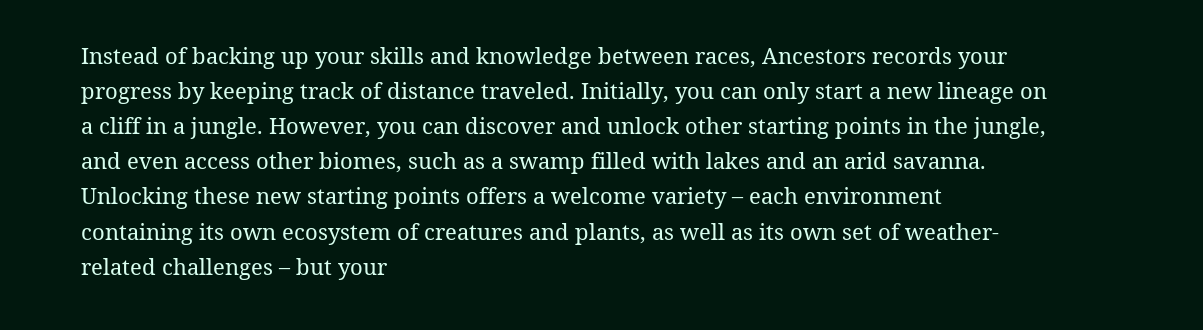Instead of backing up your skills and knowledge between races, Ancestors records your progress by keeping track of distance traveled. Initially, you can only start a new lineage on a cliff in a jungle. However, you can discover and unlock other starting points in the jungle, and even access other biomes, such as a swamp filled with lakes and an arid savanna. Unlocking these new starting points offers a welcome variety – each environment containing its own ecosystem of creatures and plants, as well as its own set of weather-related challenges – but your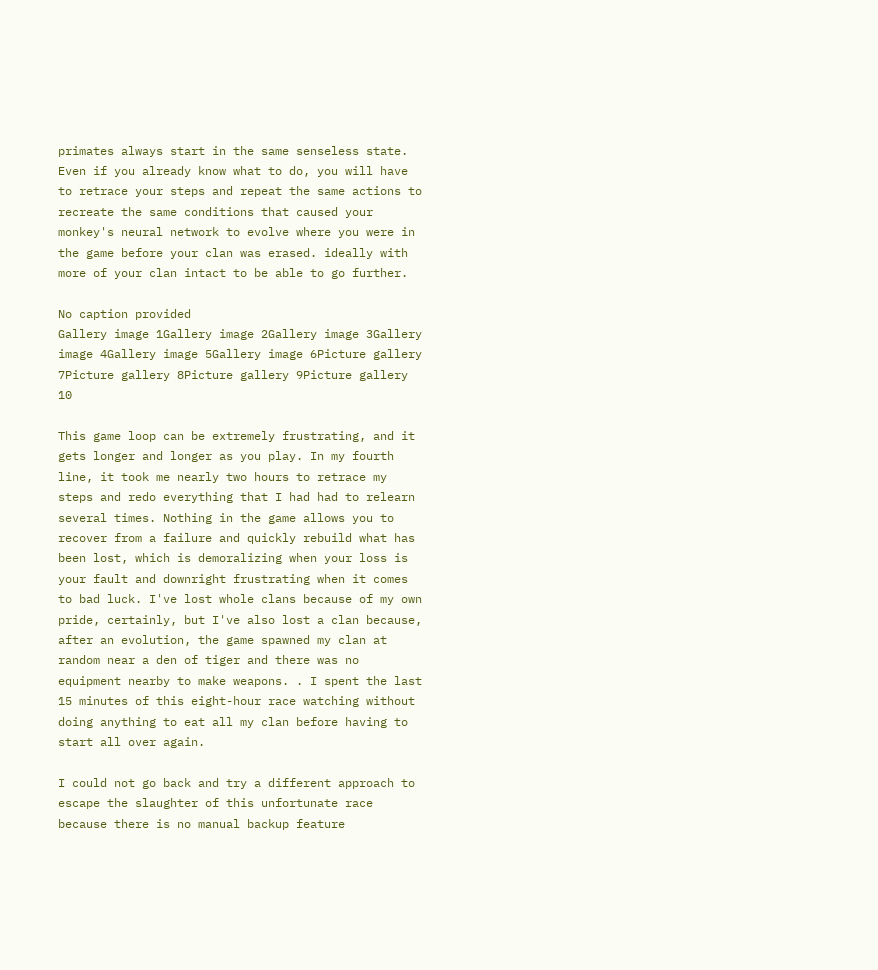primates always start in the same senseless state. Even if you already know what to do, you will have to retrace your steps and repeat the same actions to recreate the same conditions that caused your monkey's neural network to evolve where you were in the game before your clan was erased. ideally with more of your clan intact to be able to go further.

No caption provided
Gallery image 1Gallery image 2Gallery image 3Gallery image 4Gallery image 5Gallery image 6Picture gallery 7Picture gallery 8Picture gallery 9Picture gallery 10

This game loop can be extremely frustrating, and it gets longer and longer as you play. In my fourth line, it took me nearly two hours to retrace my steps and redo everything that I had had to relearn several times. Nothing in the game allows you to recover from a failure and quickly rebuild what has been lost, which is demoralizing when your loss is your fault and downright frustrating when it comes to bad luck. I've lost whole clans because of my own pride, certainly, but I've also lost a clan because, after an evolution, the game spawned my clan at random near a den of tiger and there was no equipment nearby to make weapons. . I spent the last 15 minutes of this eight-hour race watching without doing anything to eat all my clan before having to start all over again.

I could not go back and try a different approach to escape the slaughter of this unfortunate race because there is no manual backup feature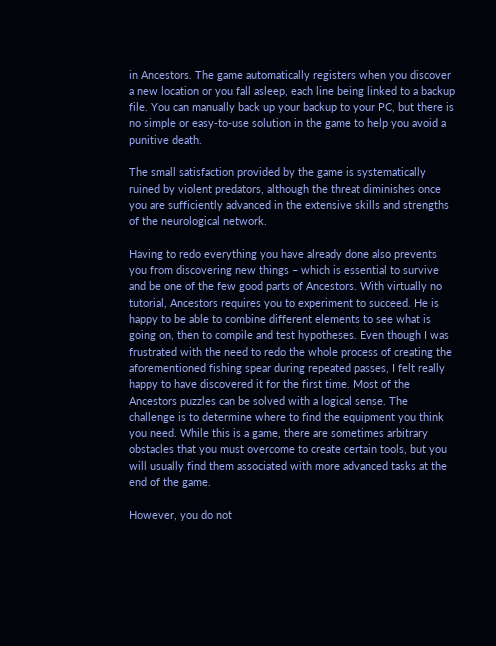in Ancestors. The game automatically registers when you discover a new location or you fall asleep, each line being linked to a backup file. You can manually back up your backup to your PC, but there is no simple or easy-to-use solution in the game to help you avoid a punitive death.

The small satisfaction provided by the game is systematically ruined by violent predators, although the threat diminishes once you are sufficiently advanced in the extensive skills and strengths of the neurological network.

Having to redo everything you have already done also prevents you from discovering new things – which is essential to survive and be one of the few good parts of Ancestors. With virtually no tutorial, Ancestors requires you to experiment to succeed. He is happy to be able to combine different elements to see what is going on, then to compile and test hypotheses. Even though I was frustrated with the need to redo the whole process of creating the aforementioned fishing spear during repeated passes, I felt really happy to have discovered it for the first time. Most of the Ancestors puzzles can be solved with a logical sense. The challenge is to determine where to find the equipment you think you need. While this is a game, there are sometimes arbitrary obstacles that you must overcome to create certain tools, but you will usually find them associated with more advanced tasks at the end of the game.

However, you do not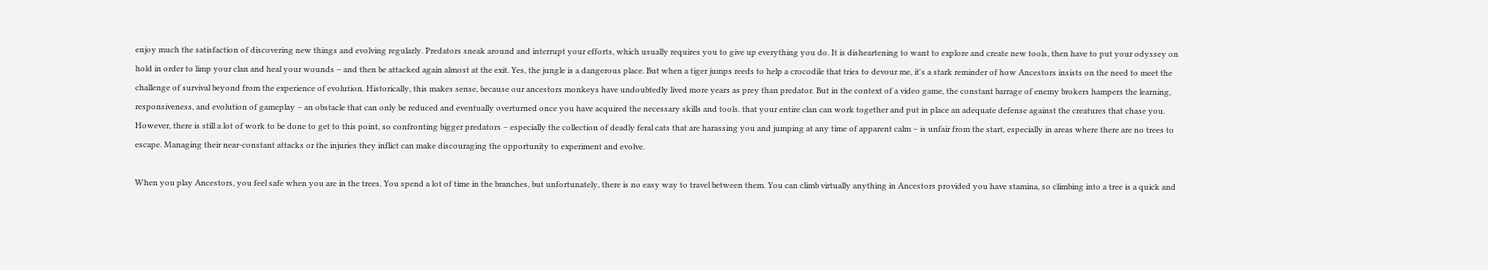enjoy much the satisfaction of discovering new things and evolving regularly. Predators sneak around and interrupt your efforts, which usually requires you to give up everything you do. It is disheartening to want to explore and create new tools, then have to put your odyssey on hold in order to limp your clan and heal your wounds – and then be attacked again almost at the exit. Yes, the jungle is a dangerous place. But when a tiger jumps reeds to help a crocodile that tries to devour me, it's a stark reminder of how Ancestors insists on the need to meet the challenge of survival beyond from the experience of evolution. Historically, this makes sense, because our ancestors monkeys have undoubtedly lived more years as prey than predator. But in the context of a video game, the constant barrage of enemy brokers hampers the learning, responsiveness, and evolution of gameplay – an obstacle that can only be reduced and eventually overturned once you have acquired the necessary skills and tools. that your entire clan can work together and put in place an adequate defense against the creatures that chase you. However, there is still a lot of work to be done to get to this point, so confronting bigger predators – especially the collection of deadly feral cats that are harassing you and jumping at any time of apparent calm – is unfair from the start, especially in areas where there are no trees to escape. Managing their near-constant attacks or the injuries they inflict can make discouraging the opportunity to experiment and evolve.

When you play Ancestors, you feel safe when you are in the trees. You spend a lot of time in the branches, but unfortunately, there is no easy way to travel between them. You can climb virtually anything in Ancestors provided you have stamina, so climbing into a tree is a quick and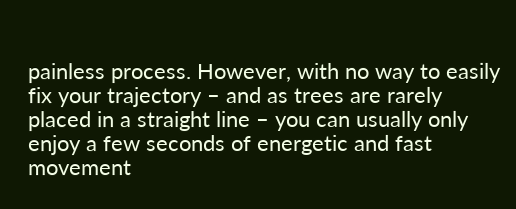painless process. However, with no way to easily fix your trajectory – and as trees are rarely placed in a straight line – you can usually only enjoy a few seconds of energetic and fast movement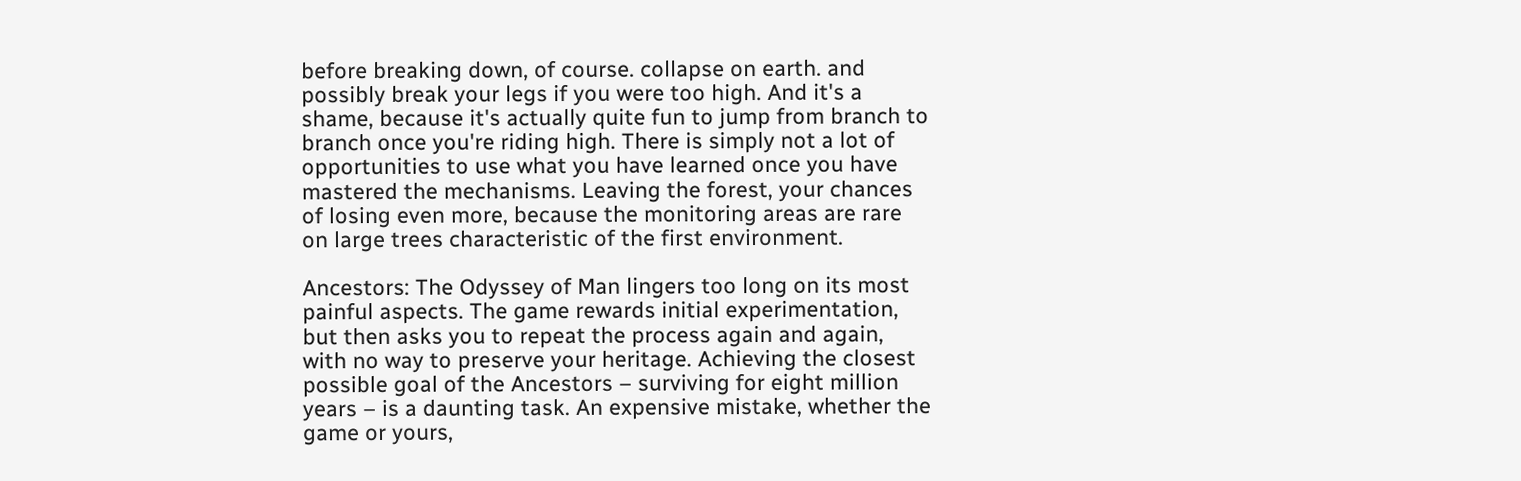before breaking down, of course. collapse on earth. and possibly break your legs if you were too high. And it's a shame, because it's actually quite fun to jump from branch to branch once you're riding high. There is simply not a lot of opportunities to use what you have learned once you have mastered the mechanisms. Leaving the forest, your chances of losing even more, because the monitoring areas are rare on large trees characteristic of the first environment.

Ancestors: The Odyssey of Man lingers too long on its most painful aspects. The game rewards initial experimentation, but then asks you to repeat the process again and again, with no way to preserve your heritage. Achieving the closest possible goal of the Ancestors – surviving for eight million years – is a daunting task. An expensive mistake, whether the game or yours,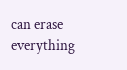can erase everything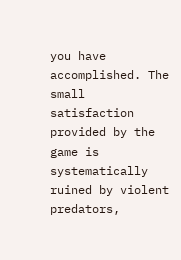you have accomplished. The small satisfaction provided by the game is systematically ruined by violent predators,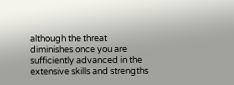although the threat diminishes once you are sufficiently advanced in the extensive skills and strengths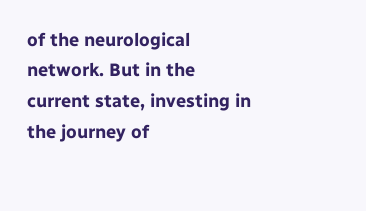of the neurological network. But in the current state, investing in the journey of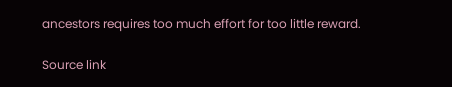ancestors requires too much effort for too little reward.

Source link